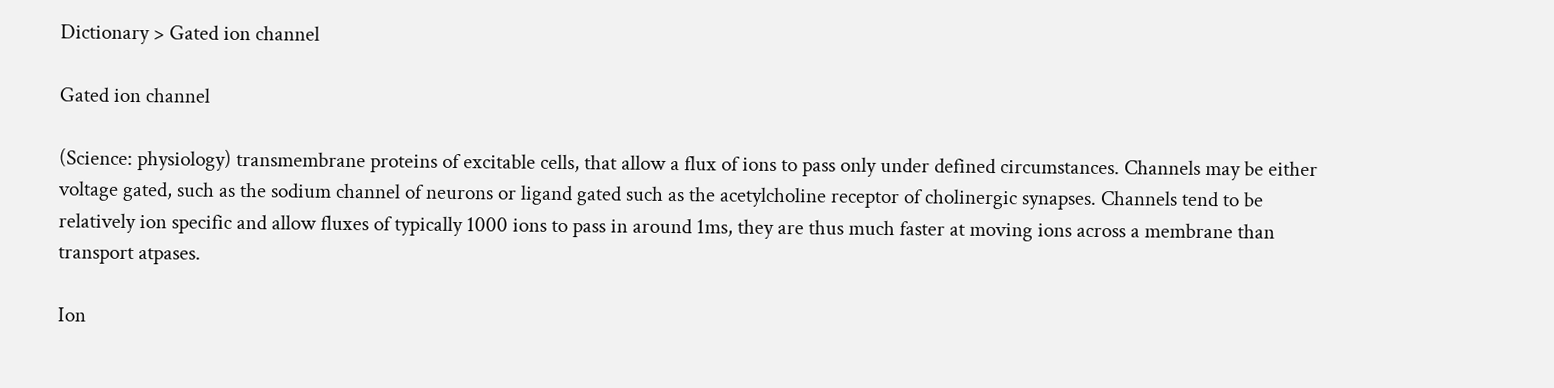Dictionary > Gated ion channel

Gated ion channel

(Science: physiology) transmembrane proteins of excitable cells, that allow a flux of ions to pass only under defined circumstances. Channels may be either voltage gated, such as the sodium channel of neurons or ligand gated such as the acetylcholine receptor of cholinergic synapses. Channels tend to be relatively ion specific and allow fluxes of typically 1000 ions to pass in around 1ms, they are thus much faster at moving ions across a membrane than transport atpases.

Ion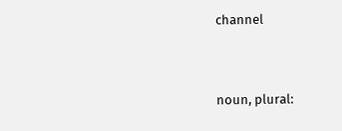channel


noun, plural: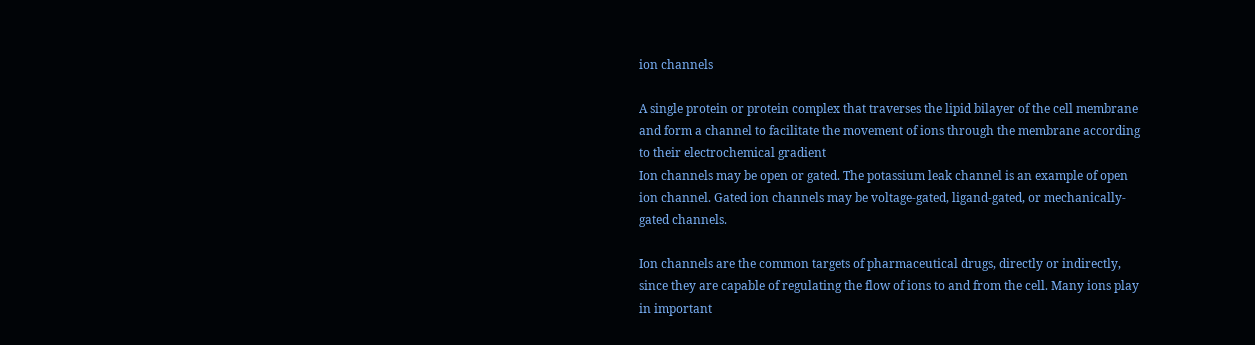ion channels

A single protein or protein complex that traverses the lipid bilayer of the cell membrane and form a channel to facilitate the movement of ions through the membrane according to their electrochemical gradient
Ion channels may be open or gated. The potassium leak channel is an example of open ion channel. Gated ion channels may be voltage-gated, ligand-gated, or mechanically-gated channels.

Ion channels are the common targets of pharmaceutical drugs, directly or indirectly, since they are capable of regulating the flow of ions to and from the cell. Many ions play in important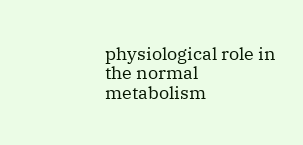physiological role in the normal metabolism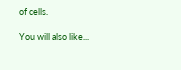of cells.

You will also like...